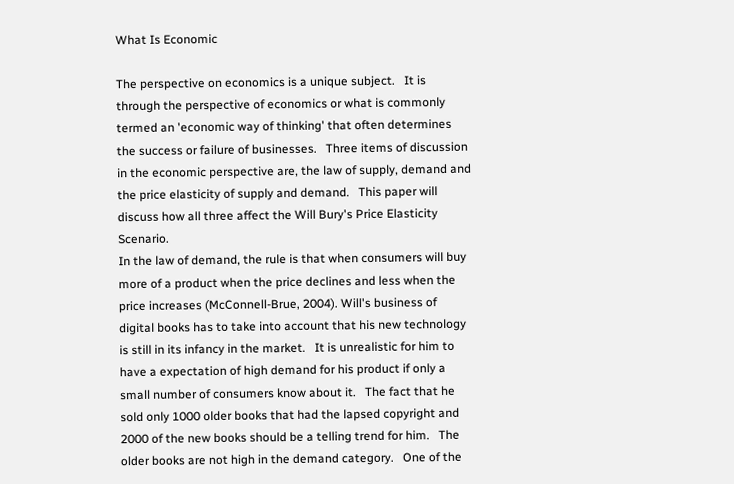What Is Economic

The perspective on economics is a unique subject.   It is through the perspective of economics or what is commonly termed an 'economic way of thinking' that often determines the success or failure of businesses.   Three items of discussion in the economic perspective are, the law of supply, demand and the price elasticity of supply and demand.   This paper will discuss how all three affect the Will Bury's Price Elasticity Scenario.
In the law of demand, the rule is that when consumers will buy more of a product when the price declines and less when the price increases (McConnell-Brue, 2004). Will's business of digital books has to take into account that his new technology is still in its infancy in the market.   It is unrealistic for him to have a expectation of high demand for his product if only a small number of consumers know about it.   The fact that he sold only 1000 older books that had the lapsed copyright and 2000 of the new books should be a telling trend for him.   The older books are not high in the demand category.   One of the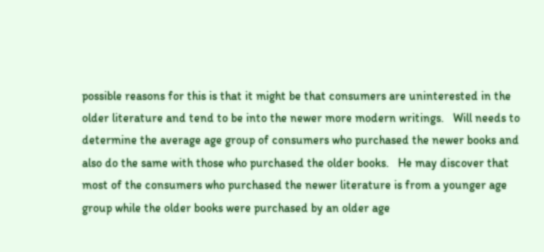possible reasons for this is that it might be that consumers are uninterested in the older literature and tend to be into the newer more modern writings.   Will needs to determine the average age group of consumers who purchased the newer books and also do the same with those who purchased the older books.   He may discover that most of the consumers who purchased the newer literature is from a younger age group while the older books were purchased by an older age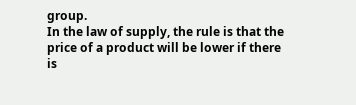group.
In the law of supply, the rule is that the price of a product will be lower if there is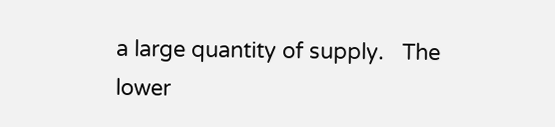a large quantity of supply.   The lower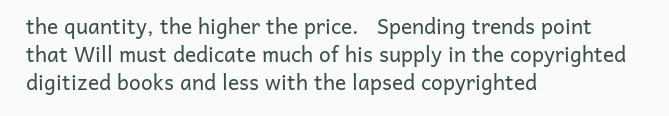the quantity, the higher the price.   Spending trends point that Will must dedicate much of his supply in the copyrighted digitized books and less with the lapsed copyrighted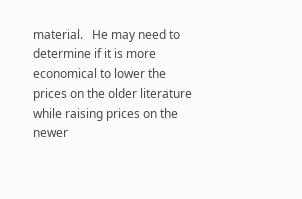material.   He may need to determine if it is more economical to lower the prices on the older literature while raising prices on the newer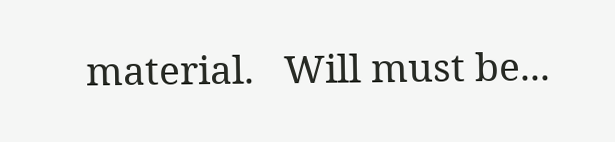material.   Will must be...